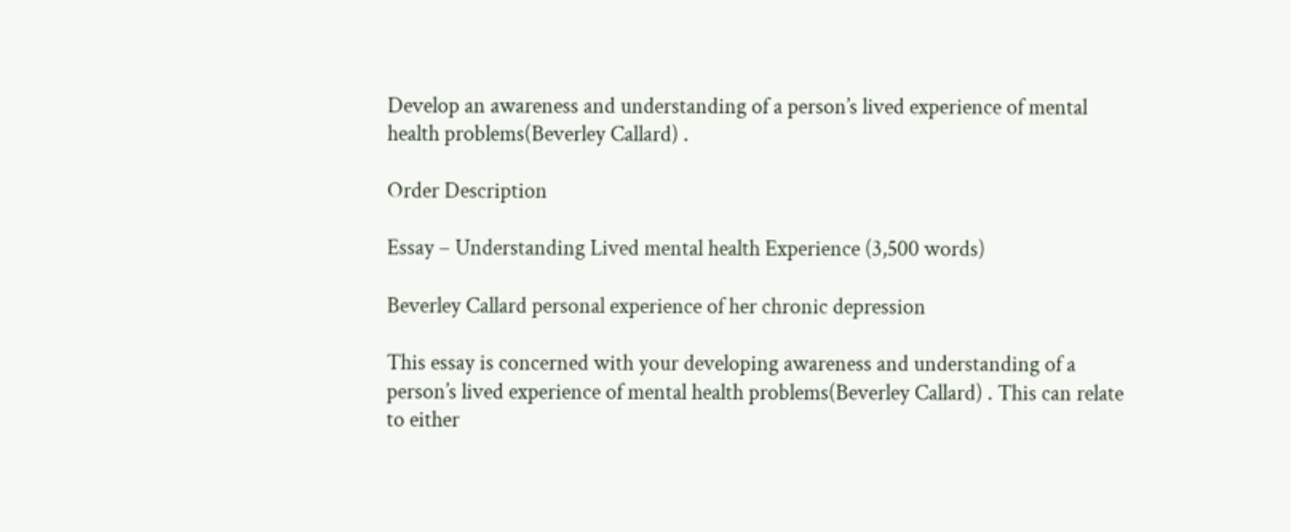Develop an awareness and understanding of a person’s lived experience of mental health problems(Beverley Callard) .

Order Description

Essay – Understanding Lived mental health Experience (3,500 words)

Beverley Callard personal experience of her chronic depression

This essay is concerned with your developing awareness and understanding of a person’s lived experience of mental health problems(Beverley Callard) . This can relate to either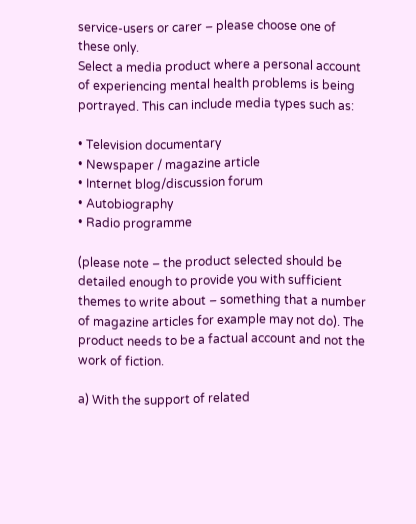service-users or carer – please choose one of these only.
Select a media product where a personal account of experiencing mental health problems is being portrayed. This can include media types such as:

• Television documentary
• Newspaper / magazine article
• Internet blog/discussion forum
• Autobiography
• Radio programme

(please note – the product selected should be detailed enough to provide you with sufficient themes to write about – something that a number of magazine articles for example may not do). The product needs to be a factual account and not the work of fiction.

a) With the support of related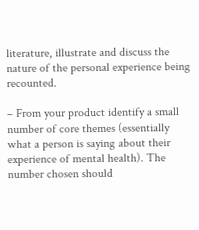literature, illustrate and discuss the nature of the personal experience being recounted.

– From your product identify a small number of core themes (essentially what a person is saying about their experience of mental health). The number chosen should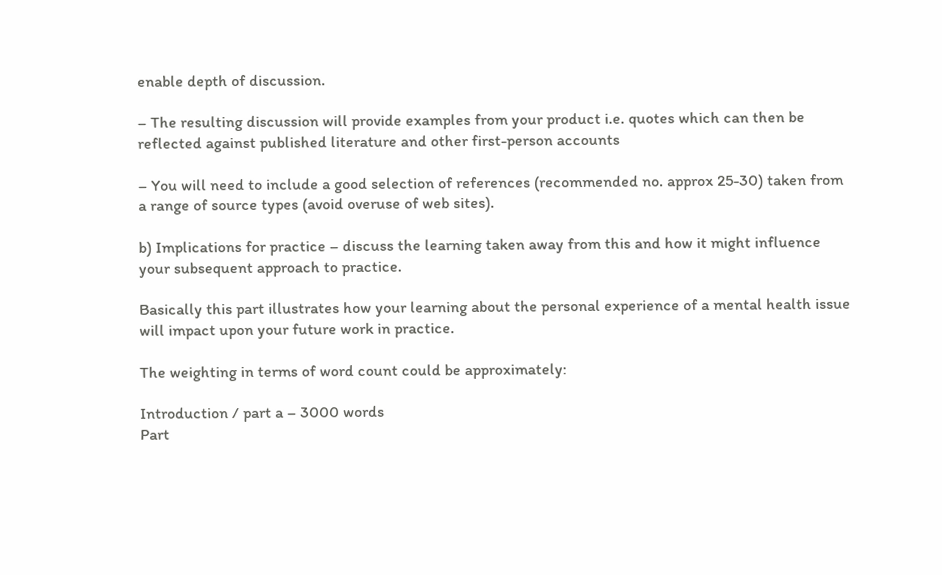enable depth of discussion.

– The resulting discussion will provide examples from your product i.e. quotes which can then be reflected against published literature and other first-person accounts

– You will need to include a good selection of references (recommended no. approx 25-30) taken from a range of source types (avoid overuse of web sites).

b) Implications for practice – discuss the learning taken away from this and how it might influence your subsequent approach to practice.

Basically this part illustrates how your learning about the personal experience of a mental health issue will impact upon your future work in practice.

The weighting in terms of word count could be approximately:

Introduction / part a – 3000 words
Part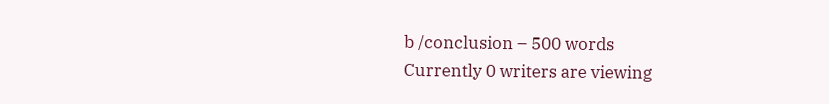b /conclusion – 500 words
Currently 0 writers are viewing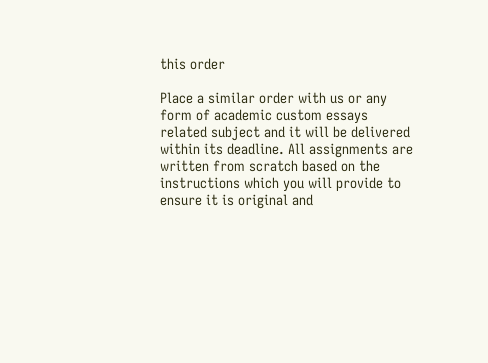this order

Place a similar order with us or any form of academic custom essays related subject and it will be delivered within its deadline. All assignments are written from scratch based on the instructions which you will provide to ensure it is original and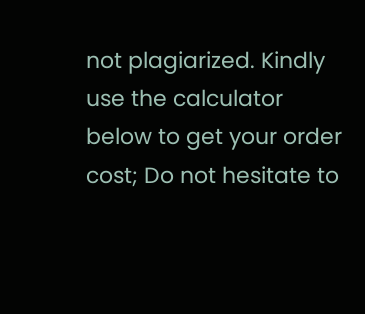not plagiarized. Kindly use the calculator below to get your order cost; Do not hesitate to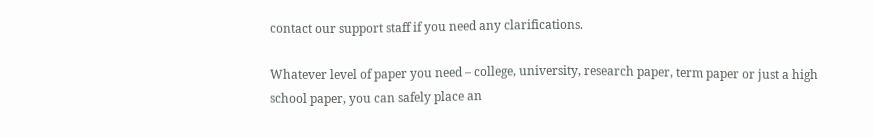contact our support staff if you need any clarifications.

Whatever level of paper you need – college, university, research paper, term paper or just a high school paper, you can safely place an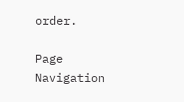order.

Page Navigation